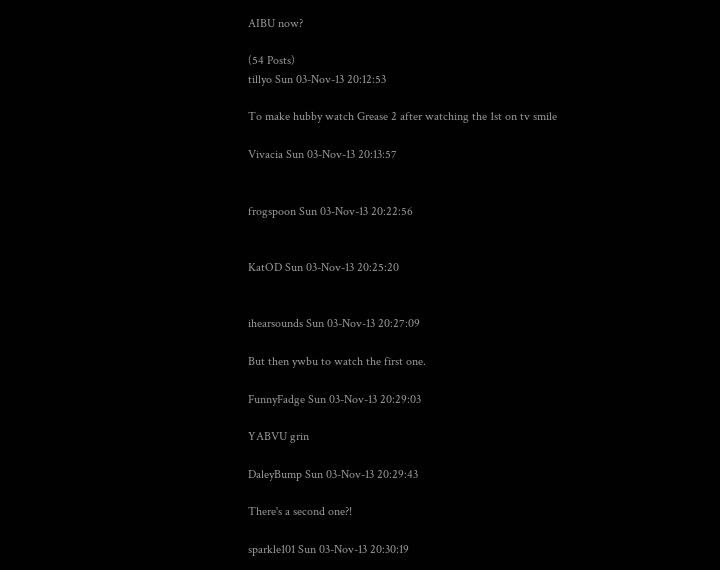AIBU now?

(54 Posts)
tillyo Sun 03-Nov-13 20:12:53

To make hubby watch Grease 2 after watching the 1st on tv smile

Vivacia Sun 03-Nov-13 20:13:57


frogspoon Sun 03-Nov-13 20:22:56


KatOD Sun 03-Nov-13 20:25:20


ihearsounds Sun 03-Nov-13 20:27:09

But then ywbu to watch the first one.

FunnyFadge Sun 03-Nov-13 20:29:03

YABVU grin

DaleyBump Sun 03-Nov-13 20:29:43

There's a second one?!

sparkle101 Sun 03-Nov-13 20:30:19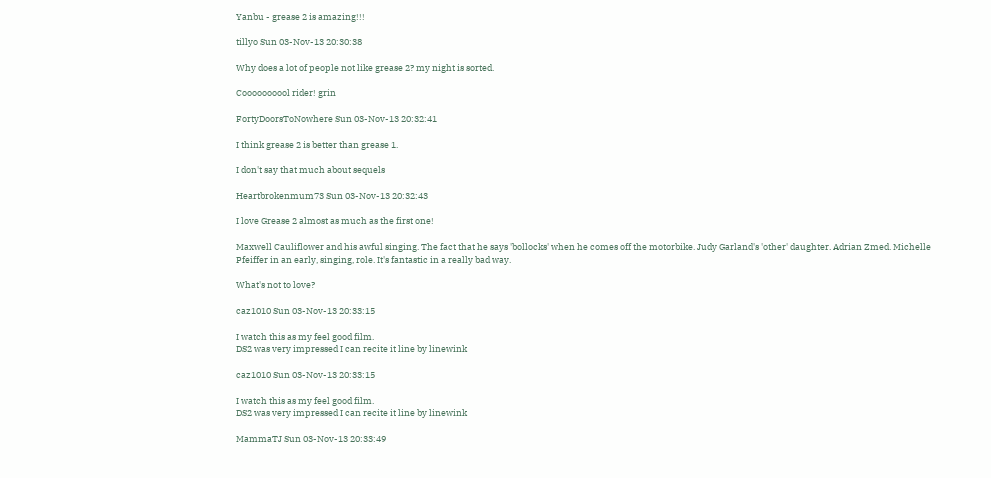Yanbu - grease 2 is amazing!!!

tillyo Sun 03-Nov-13 20:30:38

Why does a lot of people not like grease 2? my night is sorted.

Coooooooool rider! grin

FortyDoorsToNowhere Sun 03-Nov-13 20:32:41

I think grease 2 is better than grease 1.

I don't say that much about sequels

Heartbrokenmum73 Sun 03-Nov-13 20:32:43

I love Grease 2 almost as much as the first one!

Maxwell Cauliflower and his awful singing. The fact that he says 'bollocks' when he comes off the motorbike. Judy Garland's 'other' daughter. Adrian Zmed. Michelle Pfeiffer in an early, singing, role. It's fantastic in a really bad way.

What's not to love?

caz1010 Sun 03-Nov-13 20:33:15

I watch this as my feel good film.
DS2 was very impressed I can recite it line by linewink

caz1010 Sun 03-Nov-13 20:33:15

I watch this as my feel good film.
DS2 was very impressed I can recite it line by linewink

MammaTJ Sun 03-Nov-13 20:33:49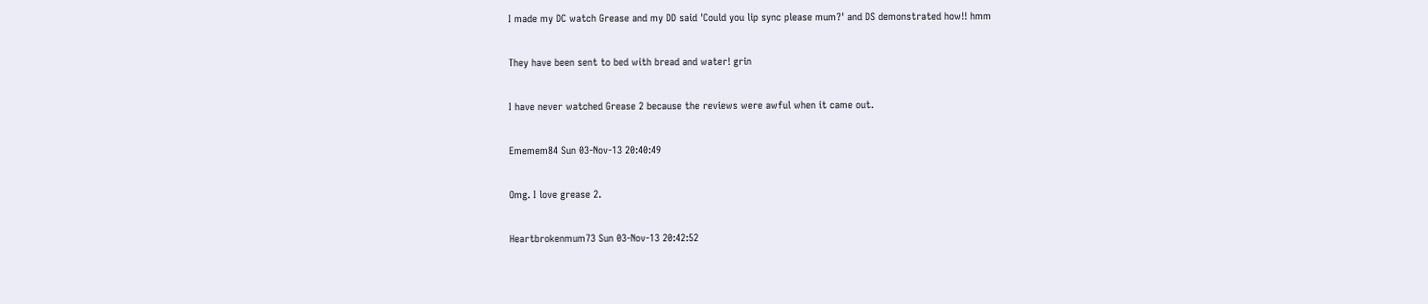I made my DC watch Grease and my DD said 'Could you lip sync please mum?' and DS demonstrated how!! hmm

They have been sent to bed with bread and water! grin

I have never watched Grease 2 because the reviews were awful when it came out.

Ememem84 Sun 03-Nov-13 20:40:49

Omg. I love grease 2.

Heartbrokenmum73 Sun 03-Nov-13 20:42:52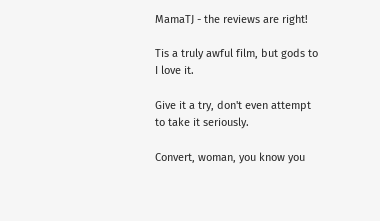MamaTJ - the reviews are right!

Tis a truly awful film, but gods to I love it.

Give it a try, don't even attempt to take it seriously.

Convert, woman, you know you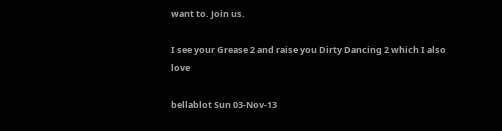want to. Join us.

I see your Grease 2 and raise you Dirty Dancing 2 which I also love

bellablot Sun 03-Nov-13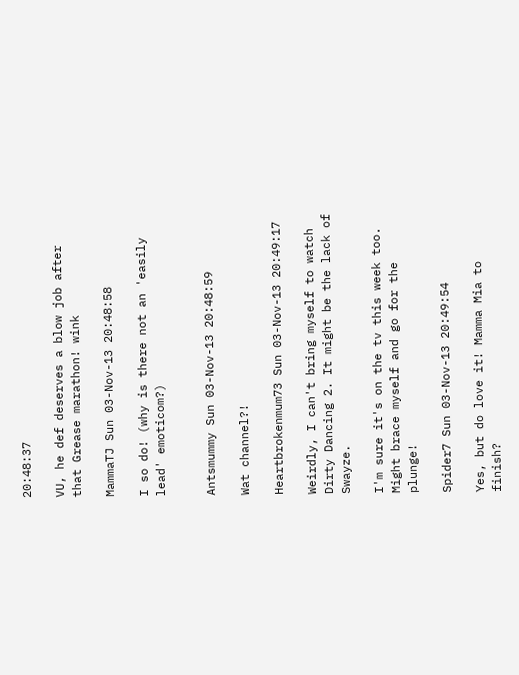20:48:37

VU, he def deserves a blow job after that Grease marathon! wink

MammaTJ Sun 03-Nov-13 20:48:58

I so do! (why is there not an 'easily lead' emoticom?)


Antsmummy Sun 03-Nov-13 20:48:59

Wat channel?!

Heartbrokenmum73 Sun 03-Nov-13 20:49:17

Weirdly, I can't bring myself to watch Dirty Dancing 2. It might be the lack of Swayze.

I'm sure it's on the tv this week too. Might brace myself and go for the plunge!

Spider7 Sun 03-Nov-13 20:49:54

Yes, but do love it! Mamma Mia to finish?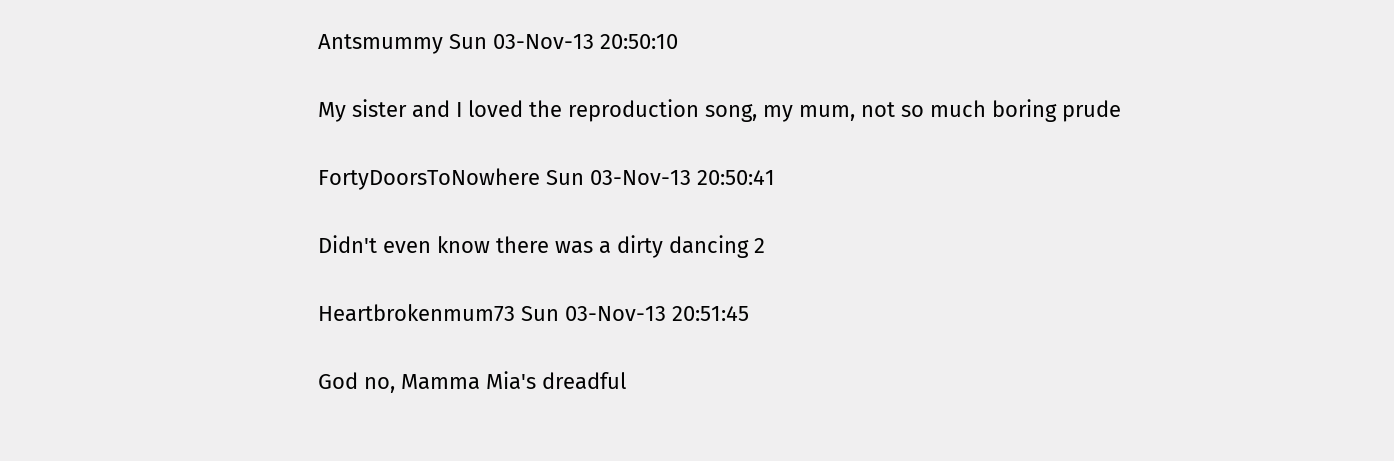Antsmummy Sun 03-Nov-13 20:50:10

My sister and I loved the reproduction song, my mum, not so much boring prude

FortyDoorsToNowhere Sun 03-Nov-13 20:50:41

Didn't even know there was a dirty dancing 2

Heartbrokenmum73 Sun 03-Nov-13 20:51:45

God no, Mamma Mia's dreadful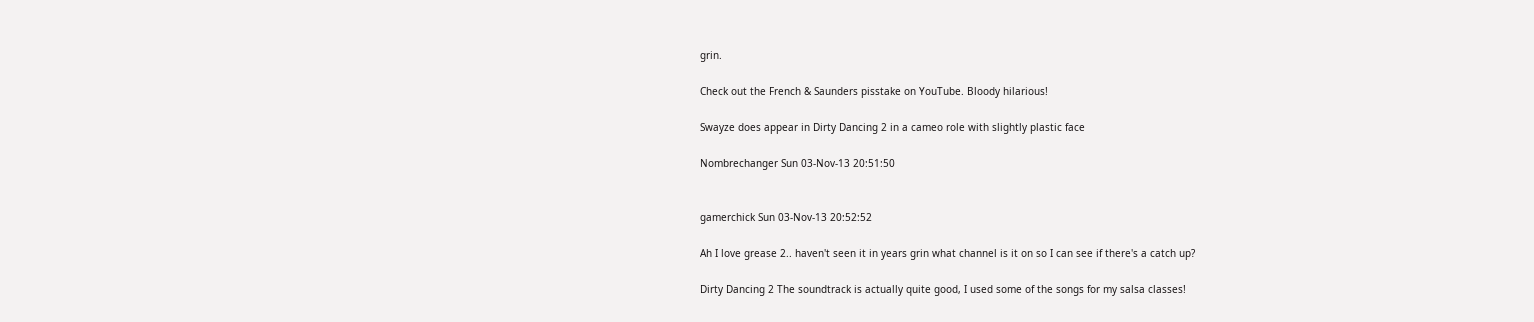grin.

Check out the French & Saunders pisstake on YouTube. Bloody hilarious!

Swayze does appear in Dirty Dancing 2 in a cameo role with slightly plastic face

Nombrechanger Sun 03-Nov-13 20:51:50


gamerchick Sun 03-Nov-13 20:52:52

Ah I love grease 2.. haven't seen it in years grin what channel is it on so I can see if there's a catch up?

Dirty Dancing 2 The soundtrack is actually quite good, I used some of the songs for my salsa classes!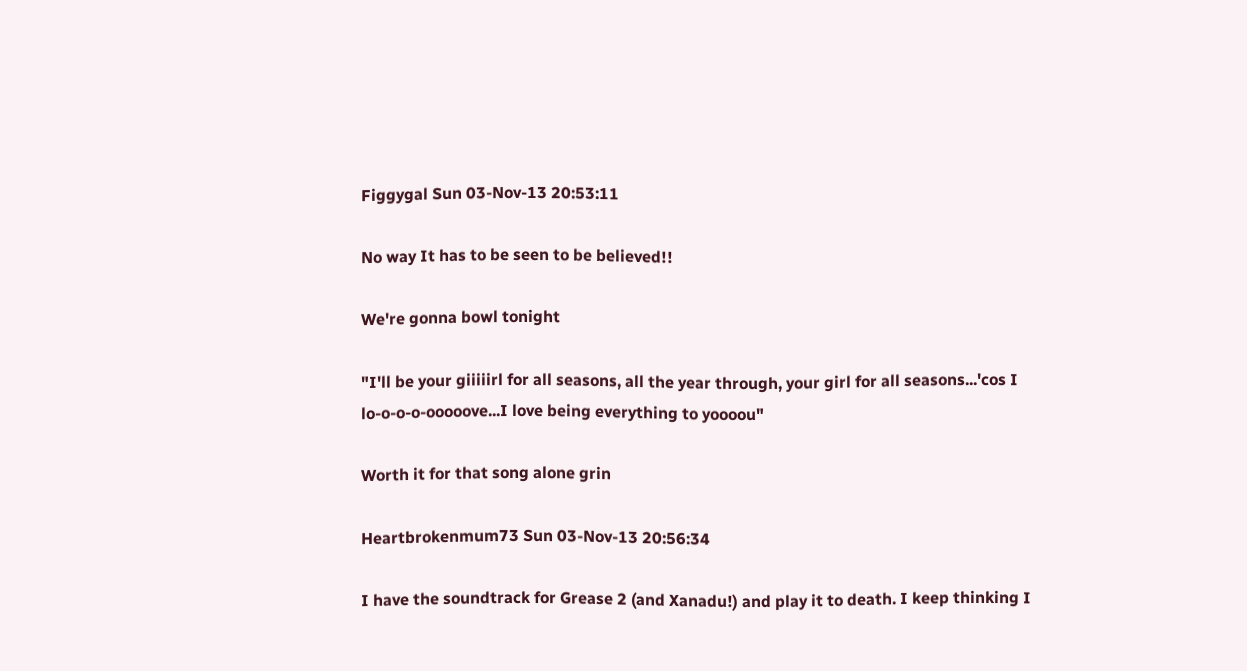Figgygal Sun 03-Nov-13 20:53:11

No way It has to be seen to be believed!!

We're gonna bowl tonight

"I'll be your giiiiirl for all seasons, all the year through, your girl for all seasons...'cos I lo-o-o-o-ooooove...I love being everything to yoooou"

Worth it for that song alone grin

Heartbrokenmum73 Sun 03-Nov-13 20:56:34

I have the soundtrack for Grease 2 (and Xanadu!) and play it to death. I keep thinking I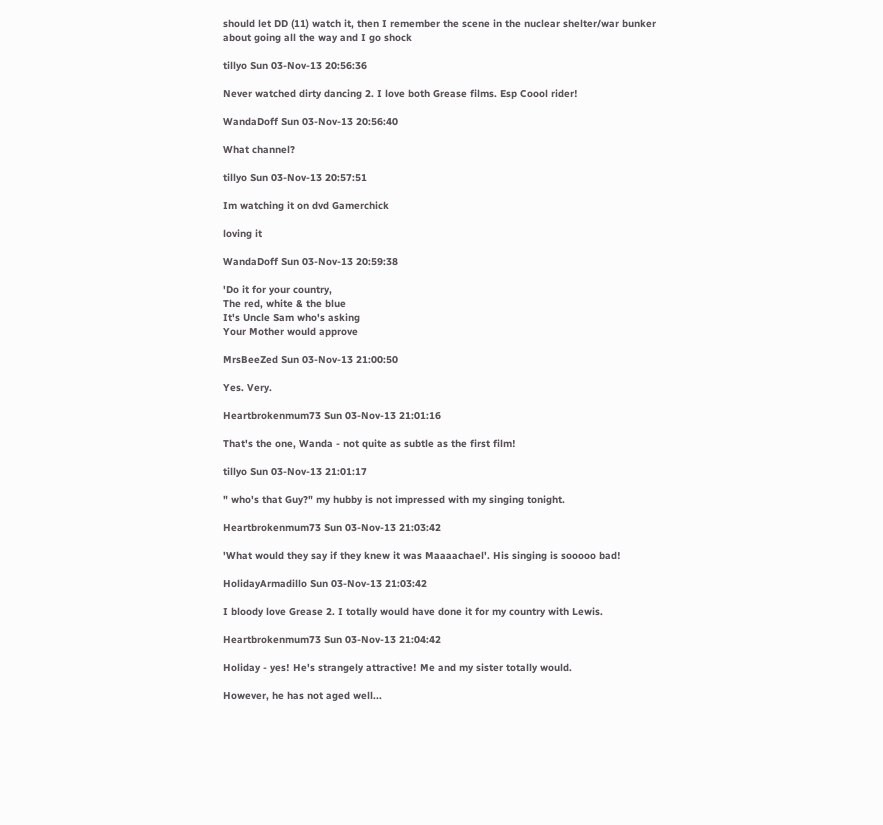should let DD (11) watch it, then I remember the scene in the nuclear shelter/war bunker about going all the way and I go shock

tillyo Sun 03-Nov-13 20:56:36

Never watched dirty dancing 2. I love both Grease films. Esp Coool rider!

WandaDoff Sun 03-Nov-13 20:56:40

What channel?

tillyo Sun 03-Nov-13 20:57:51

Im watching it on dvd Gamerchick

loving it

WandaDoff Sun 03-Nov-13 20:59:38

'Do it for your country,
The red, white & the blue
It's Uncle Sam who's asking
Your Mother would approve

MrsBeeZed Sun 03-Nov-13 21:00:50

Yes. Very.

Heartbrokenmum73 Sun 03-Nov-13 21:01:16

That's the one, Wanda - not quite as subtle as the first film!

tillyo Sun 03-Nov-13 21:01:17

" who's that Guy?" my hubby is not impressed with my singing tonight.

Heartbrokenmum73 Sun 03-Nov-13 21:03:42

'What would they say if they knew it was Maaaachael'. His singing is sooooo bad!

HolidayArmadillo Sun 03-Nov-13 21:03:42

I bloody love Grease 2. I totally would have done it for my country with Lewis.

Heartbrokenmum73 Sun 03-Nov-13 21:04:42

Holiday - yes! He's strangely attractive! Me and my sister totally would.

However, he has not aged well...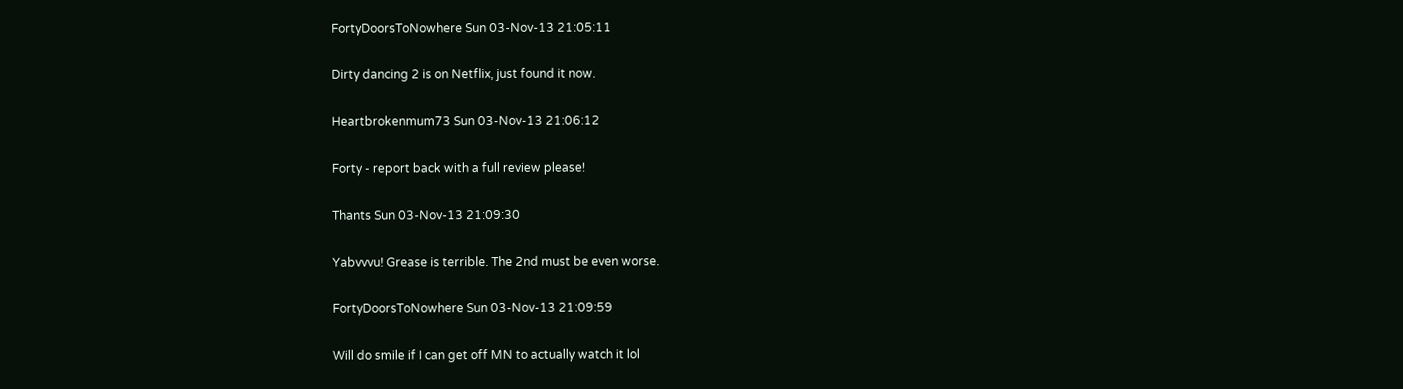FortyDoorsToNowhere Sun 03-Nov-13 21:05:11

Dirty dancing 2 is on Netflix, just found it now.

Heartbrokenmum73 Sun 03-Nov-13 21:06:12

Forty - report back with a full review please!

Thants Sun 03-Nov-13 21:09:30

Yabvvvu! Grease is terrible. The 2nd must be even worse.

FortyDoorsToNowhere Sun 03-Nov-13 21:09:59

Will do smile if I can get off MN to actually watch it lol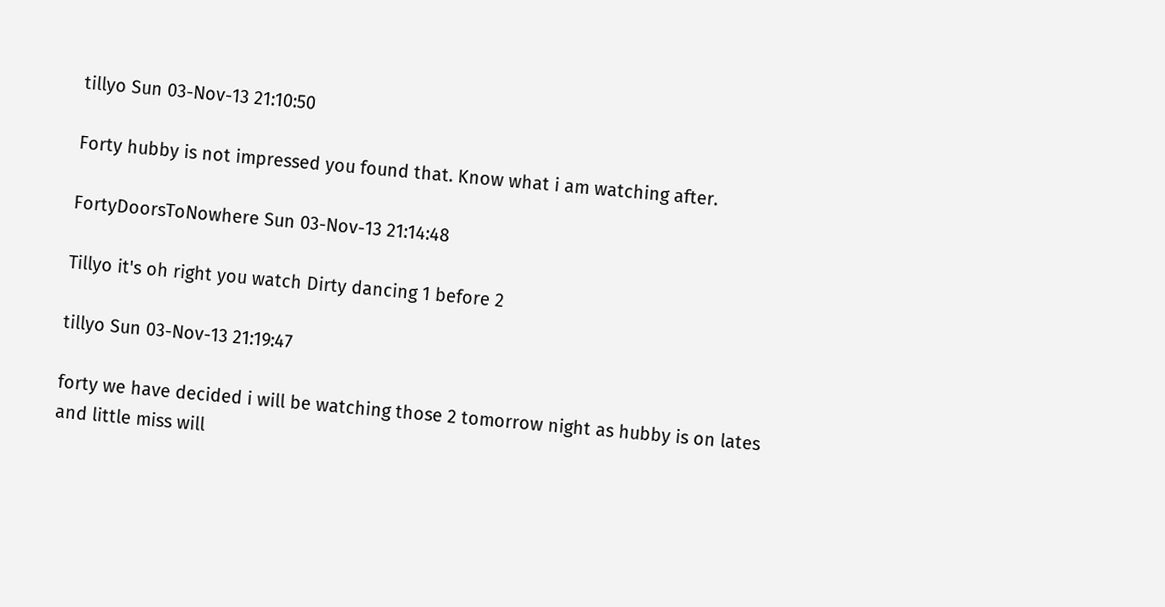tillyo Sun 03-Nov-13 21:10:50

Forty hubby is not impressed you found that. Know what i am watching after.

FortyDoorsToNowhere Sun 03-Nov-13 21:14:48

Tillyo it's oh right you watch Dirty dancing 1 before 2

tillyo Sun 03-Nov-13 21:19:47

forty we have decided i will be watching those 2 tomorrow night as hubby is on lates and little miss will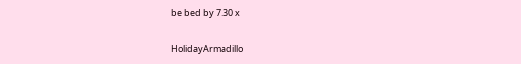be bed by 7.30 x

HolidayArmadillo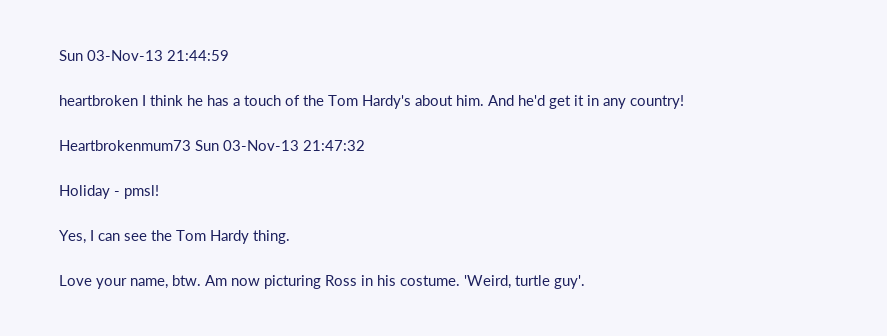Sun 03-Nov-13 21:44:59

heartbroken I think he has a touch of the Tom Hardy's about him. And he'd get it in any country!

Heartbrokenmum73 Sun 03-Nov-13 21:47:32

Holiday - pmsl!

Yes, I can see the Tom Hardy thing.

Love your name, btw. Am now picturing Ross in his costume. 'Weird, turtle guy'.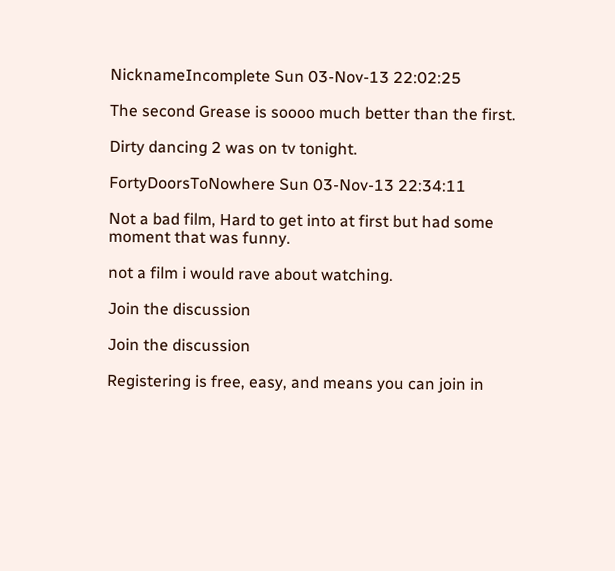NicknameIncomplete Sun 03-Nov-13 22:02:25

The second Grease is soooo much better than the first.

Dirty dancing 2 was on tv tonight.

FortyDoorsToNowhere Sun 03-Nov-13 22:34:11

Not a bad film, Hard to get into at first but had some moment that was funny.

not a film i would rave about watching.

Join the discussion

Join the discussion

Registering is free, easy, and means you can join in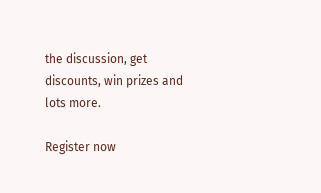the discussion, get discounts, win prizes and lots more.

Register now